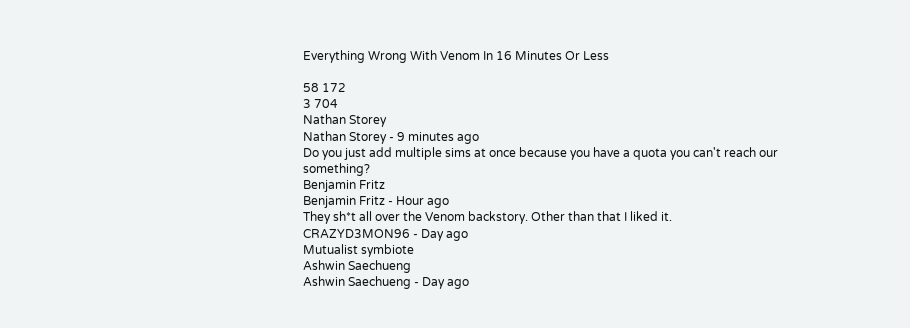Everything Wrong With Venom In 16 Minutes Or Less

58 172
3 704
Nathan Storey
Nathan Storey - 9 minutes ago
Do you just add multiple sims at once because you have a quota you can't reach our something?
Benjamin Fritz
Benjamin Fritz - Hour ago
They sh*t all over the Venom backstory. Other than that I liked it.
CRAZYD3MON96 - Day ago
Mutualist symbiote
Ashwin Saechueng
Ashwin Saechueng - Day ago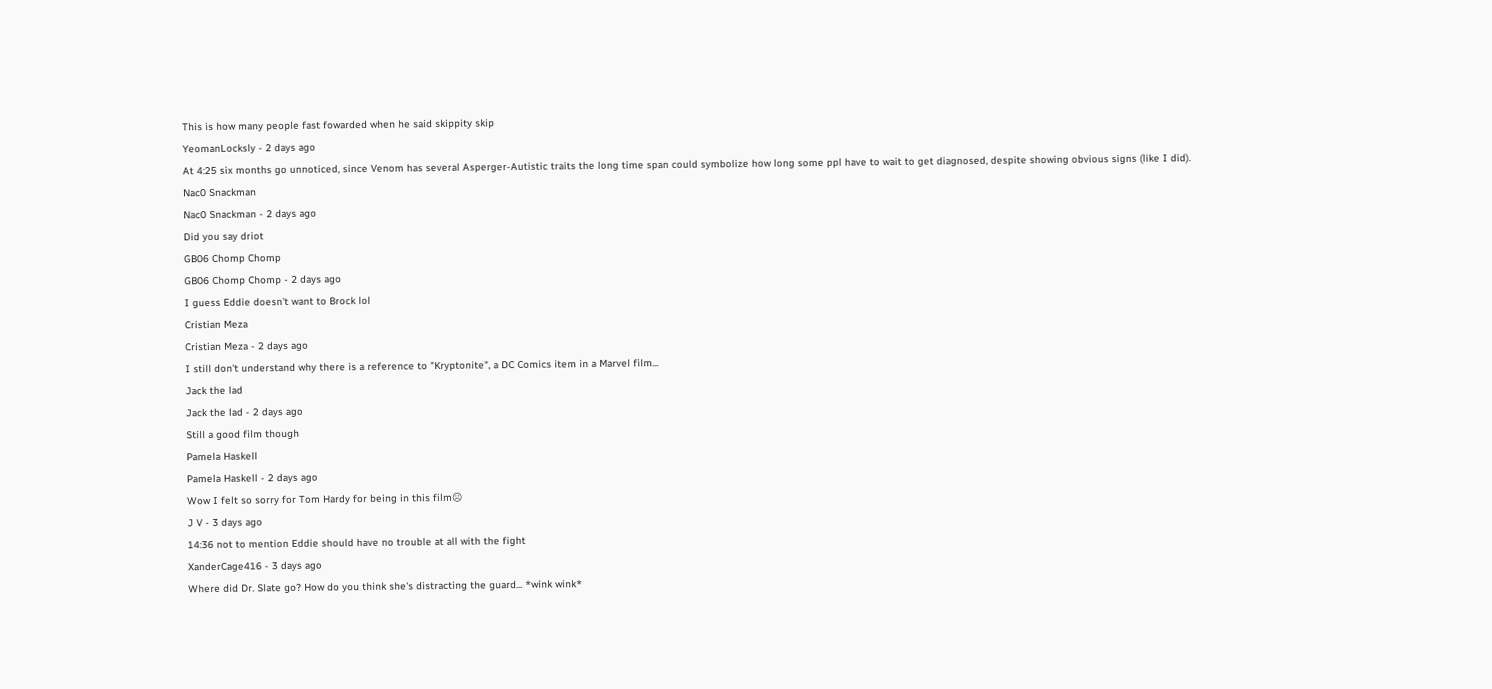This is how many people fast fowarded when he said skippity skip
YeomanLocksly - 2 days ago
At 4:25 six months go unnoticed, since Venom has several Asperger-Autistic traits the long time span could symbolize how long some ppl have to wait to get diagnosed, despite showing obvious signs (like I did).
Nac0 Snackman
Nac0 Snackman - 2 days ago
Did you say driot
GB06 Chomp Chomp
GB06 Chomp Chomp - 2 days ago
I guess Eddie doesn't want to Brock lol
Cristian Meza
Cristian Meza - 2 days ago
I still don't understand why there is a reference to "Kryptonite", a DC Comics item in a Marvel film...
Jack the lad
Jack the lad - 2 days ago
Still a good film though
Pamela Haskell
Pamela Haskell - 2 days ago
Wow I felt so sorry for Tom Hardy for being in this film☹
J V - 3 days ago
14:36 not to mention Eddie should have no trouble at all with the fight
XanderCage416 - 3 days ago
Where did Dr. Slate go? How do you think she's distracting the guard... *wink wink*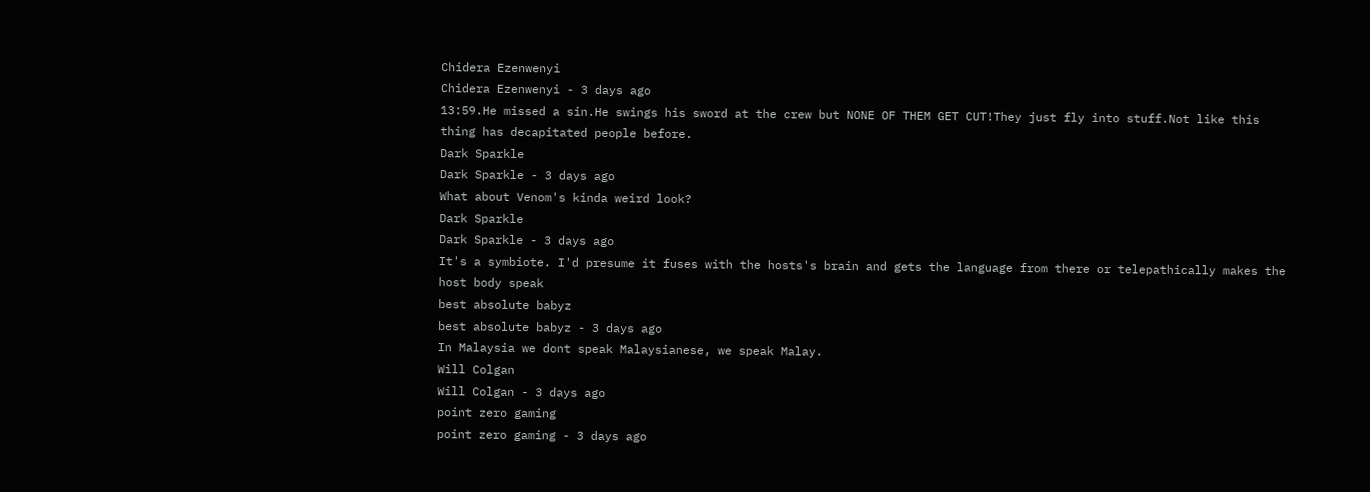Chidera Ezenwenyi
Chidera Ezenwenyi - 3 days ago
13:59.He missed a sin.He swings his sword at the crew but NONE OF THEM GET CUT!They just fly into stuff.Not like this thing has decapitated people before.
Dark Sparkle
Dark Sparkle - 3 days ago
What about Venom's kinda weird look?
Dark Sparkle
Dark Sparkle - 3 days ago
It's a symbiote. I'd presume it fuses with the hosts's brain and gets the language from there or telepathically makes the host body speak
best absolute babyz
best absolute babyz - 3 days ago
In Malaysia we dont speak Malaysianese, we speak Malay.
Will Colgan
Will Colgan - 3 days ago
point zero gaming
point zero gaming - 3 days ago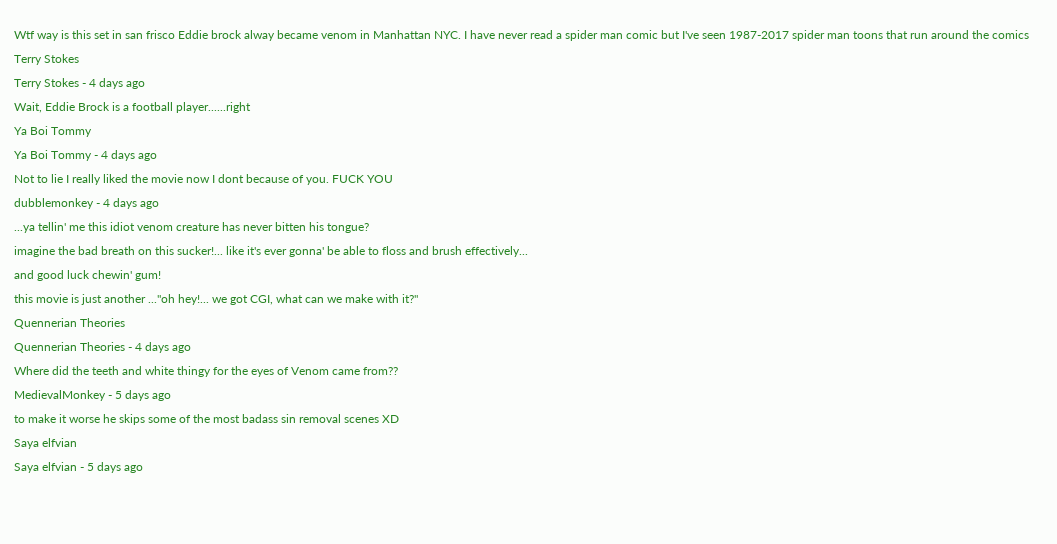Wtf way is this set in san frisco Eddie brock alway became venom in Manhattan NYC. I have never read a spider man comic but I've seen 1987-2017 spider man toons that run around the comics
Terry Stokes
Terry Stokes - 4 days ago
Wait, Eddie Brock is a football player......right
Ya Boi Tommy
Ya Boi Tommy - 4 days ago
Not to lie I really liked the movie now I dont because of you. FUCK YOU
dubblemonkey - 4 days ago
...ya tellin' me this idiot venom creature has never bitten his tongue?
imagine the bad breath on this sucker!... like it's ever gonna' be able to floss and brush effectively...
and good luck chewin' gum!
this movie is just another ..."oh hey!... we got CGI, what can we make with it?"
Quennerian Theories
Quennerian Theories - 4 days ago
Where did the teeth and white thingy for the eyes of Venom came from??
MedievalMonkey - 5 days ago
to make it worse he skips some of the most badass sin removal scenes XD
Saya elfvian
Saya elfvian - 5 days ago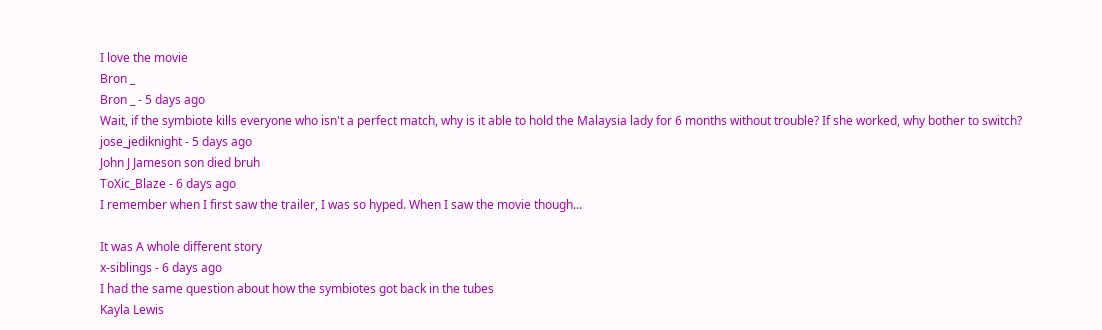I love the movie
Bron _
Bron _ - 5 days ago
Wait, if the symbiote kills everyone who isn't a perfect match, why is it able to hold the Malaysia lady for 6 months without trouble? If she worked, why bother to switch?
jose_jediknight - 5 days ago
John J Jameson son died bruh
ToXic_Blaze - 6 days ago
I remember when I first saw the trailer, I was so hyped. When I saw the movie though...

It was A whole different story
x-siblings - 6 days ago
I had the same question about how the symbiotes got back in the tubes
Kayla Lewis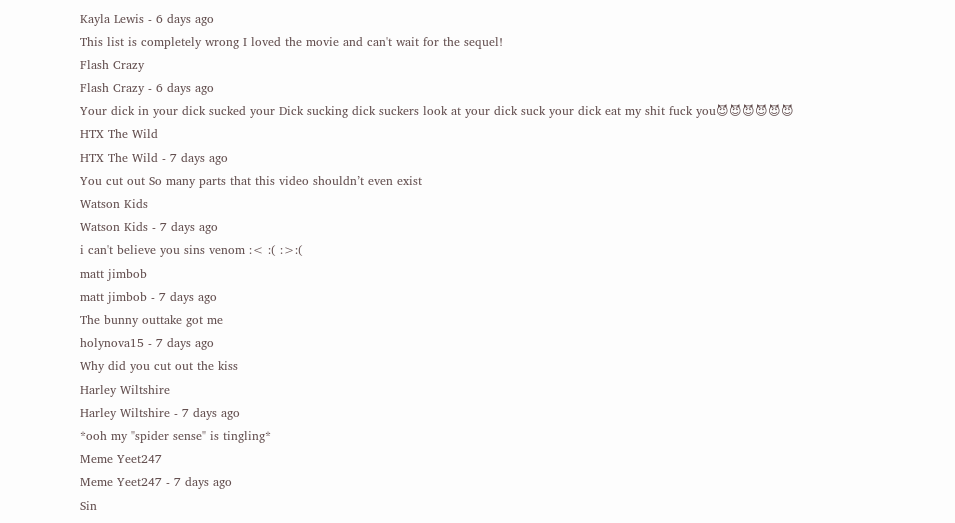Kayla Lewis - 6 days ago
This list is completely wrong I loved the movie and can't wait for the sequel!
Flash Crazy
Flash Crazy - 6 days ago
Your dick in your dick sucked your Dick sucking dick suckers look at your dick suck your dick eat my shit fuck you😈😈😈😈😈😈
HTX The Wild
HTX The Wild - 7 days ago
You cut out So many parts that this video shouldn’t even exist
Watson Kids
Watson Kids - 7 days ago
i can't believe you sins venom :< :( :>:(
matt jimbob
matt jimbob - 7 days ago
The bunny outtake got me
holynova15 - 7 days ago
Why did you cut out the kiss
Harley Wiltshire
Harley Wiltshire - 7 days ago
*ooh my "spider sense" is tingling*
Meme Yeet247
Meme Yeet247 - 7 days ago
Sin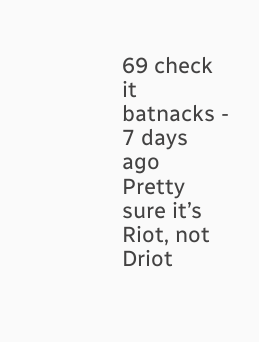69 check it
batnacks - 7 days ago
Pretty sure it’s Riot, not Driot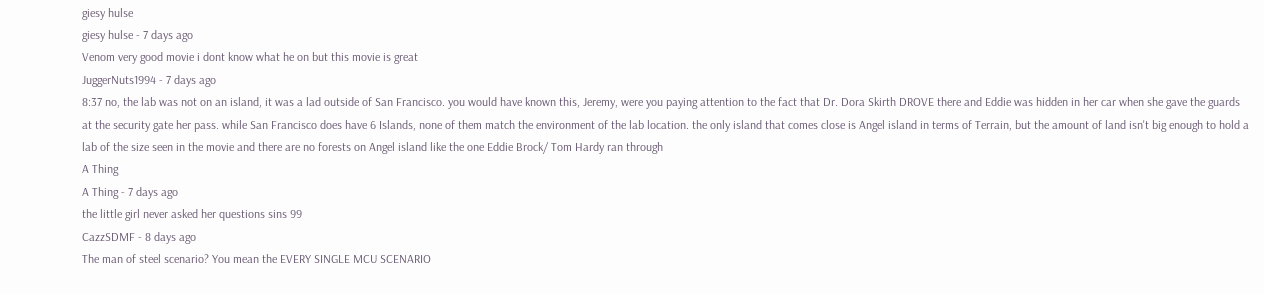giesy hulse
giesy hulse - 7 days ago
Venom very good movie i dont know what he on but this movie is great
JuggerNuts1994 - 7 days ago
8:37 no, the lab was not on an island, it was a lad outside of San Francisco. you would have known this, Jeremy, were you paying attention to the fact that Dr. Dora Skirth DROVE there and Eddie was hidden in her car when she gave the guards at the security gate her pass. while San Francisco does have 6 Islands, none of them match the environment of the lab location. the only island that comes close is Angel island in terms of Terrain, but the amount of land isn't big enough to hold a lab of the size seen in the movie and there are no forests on Angel island like the one Eddie Brock/ Tom Hardy ran through
A Thing
A Thing - 7 days ago
the little girl never asked her questions sins 99
CazzSDMF - 8 days ago
The man of steel scenario? You mean the EVERY SINGLE MCU SCENARIO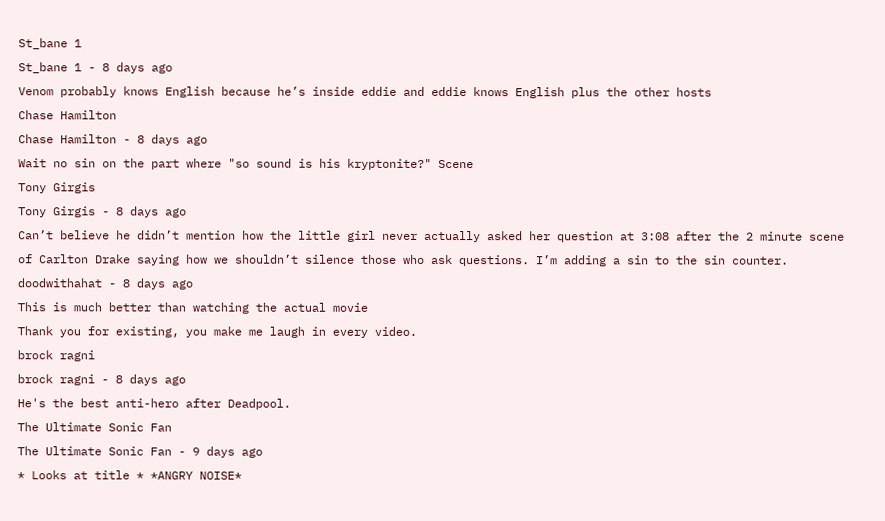St_bane 1
St_bane 1 - 8 days ago
Venom probably knows English because he’s inside eddie and eddie knows English plus the other hosts
Chase Hamilton
Chase Hamilton - 8 days ago
Wait no sin on the part where "so sound is his kryptonite?" Scene
Tony Girgis
Tony Girgis - 8 days ago
Can’t believe he didn’t mention how the little girl never actually asked her question at 3:08 after the 2 minute scene of Carlton Drake saying how we shouldn’t silence those who ask questions. I’m adding a sin to the sin counter.
doodwithahat - 8 days ago
This is much better than watching the actual movie
Thank you for existing, you make me laugh in every video.
brock ragni
brock ragni - 8 days ago
He's the best anti-hero after Deadpool.
The Ultimate Sonic Fan
The Ultimate Sonic Fan - 9 days ago
* Looks at title * *ANGRY NOISE*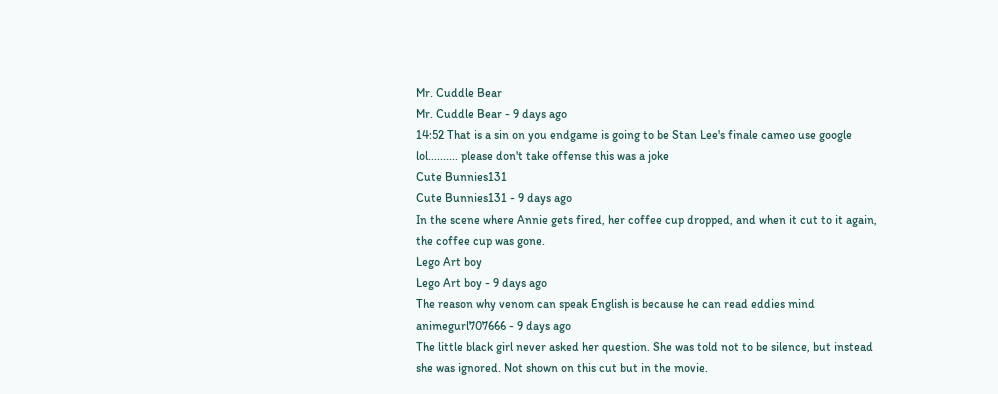Mr. Cuddle Bear
Mr. Cuddle Bear - 9 days ago
14:52 That is a sin on you endgame is going to be Stan Lee's finale cameo use google lol.......... please don't take offense this was a joke
Cute Bunnies131
Cute Bunnies131 - 9 days ago
In the scene where Annie gets fired, her coffee cup dropped, and when it cut to it again, the coffee cup was gone.
Lego Art boy
Lego Art boy - 9 days ago
The reason why venom can speak English is because he can read eddies mind
animegurl707666 - 9 days ago
The little black girl never asked her question. She was told not to be silence, but instead she was ignored. Not shown on this cut but in the movie.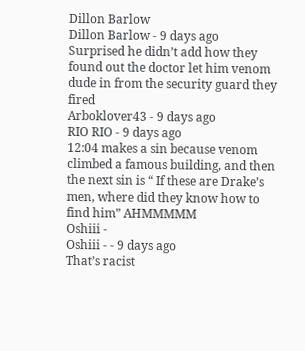Dillon Barlow
Dillon Barlow - 9 days ago
Surprised he didn’t add how they found out the doctor let him venom dude in from the security guard they fired
Arboklover43 - 9 days ago
RIO RIO - 9 days ago
12:04 makes a sin because venom climbed a famous building, and then the next sin is “ If these are Drake’s men, where did they know how to find him” AHMMMMM
Oshiii -
Oshiii - - 9 days ago
That’s racist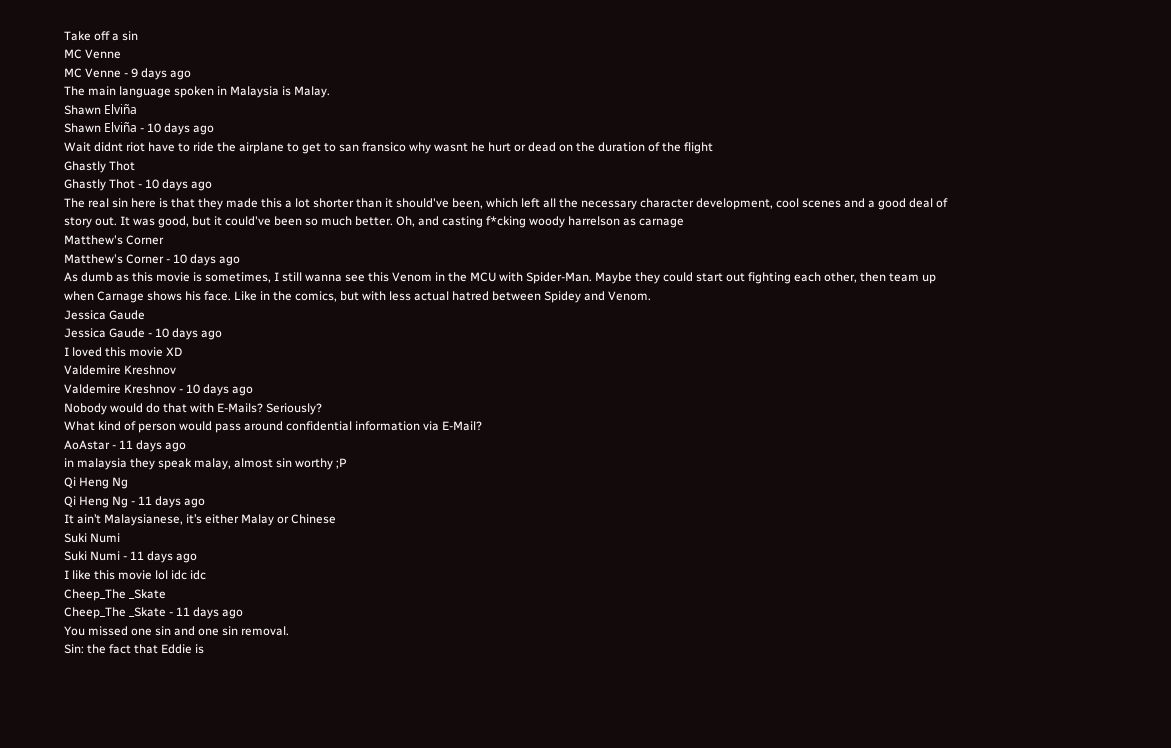Take off a sin
MC Venne
MC Venne - 9 days ago
The main language spoken in Malaysia is Malay.
Shawn Elviña
Shawn Elviña - 10 days ago
Wait didnt riot have to ride the airplane to get to san fransico why wasnt he hurt or dead on the duration of the flight
Ghastly Thot
Ghastly Thot - 10 days ago
The real sin here is that they made this a lot shorter than it should've been, which left all the necessary character development, cool scenes and a good deal of story out. It was good, but it could've been so much better. Oh, and casting f*cking woody harrelson as carnage
Matthew's Corner
Matthew's Corner - 10 days ago
As dumb as this movie is sometimes, I still wanna see this Venom in the MCU with Spider-Man. Maybe they could start out fighting each other, then team up when Carnage shows his face. Like in the comics, but with less actual hatred between Spidey and Venom.
Jessica Gaude
Jessica Gaude - 10 days ago
I loved this movie XD
Valdemire Kreshnov
Valdemire Kreshnov - 10 days ago
Nobody would do that with E-Mails? Seriously?
What kind of person would pass around confidential information via E-Mail?
AoAstar - 11 days ago
in malaysia they speak malay, almost sin worthy ;P
Qi Heng Ng
Qi Heng Ng - 11 days ago
It ain’t Malaysianese, it’s either Malay or Chinese
Suki Numi
Suki Numi - 11 days ago
I like this movie lol idc idc
Cheep_The _Skate
Cheep_The _Skate - 11 days ago
You missed one sin and one sin removal.
Sin: the fact that Eddie is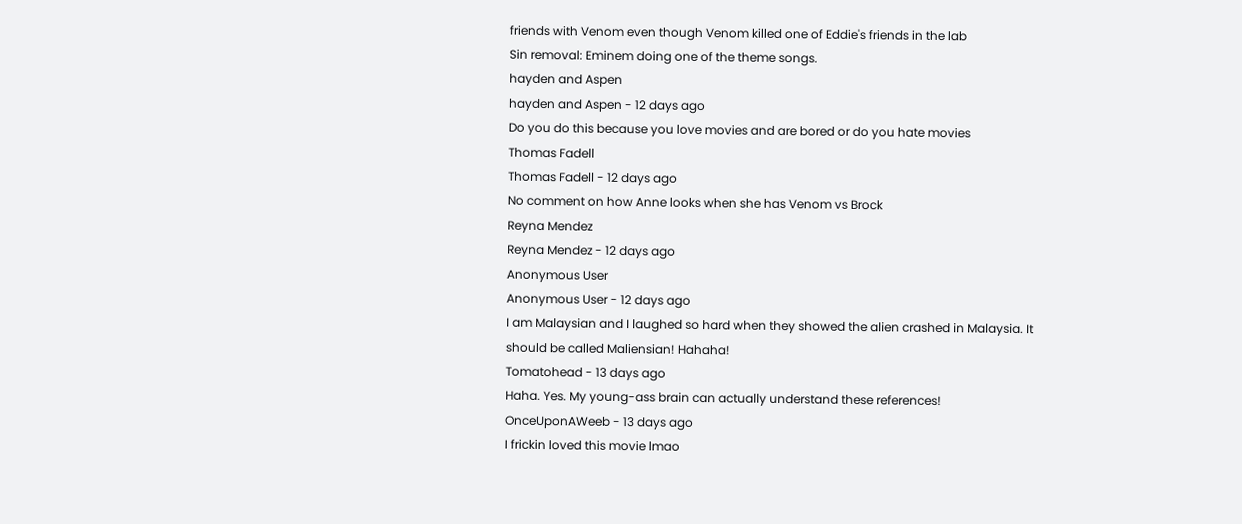friends with Venom even though Venom killed one of Eddie's friends in the lab
Sin removal: Eminem doing one of the theme songs.
hayden and Aspen
hayden and Aspen - 12 days ago
Do you do this because you love movies and are bored or do you hate movies
Thomas Fadell
Thomas Fadell - 12 days ago
No comment on how Anne looks when she has Venom vs Brock
Reyna Mendez
Reyna Mendez - 12 days ago
Anonymous User
Anonymous User - 12 days ago
I am Malaysian and I laughed so hard when they showed the alien crashed in Malaysia. It should be called Maliensian! Hahaha!
Tomatohead - 13 days ago
Haha. Yes. My young-ass brain can actually understand these references!
OnceUponAWeeb - 13 days ago
I frickin loved this movie lmao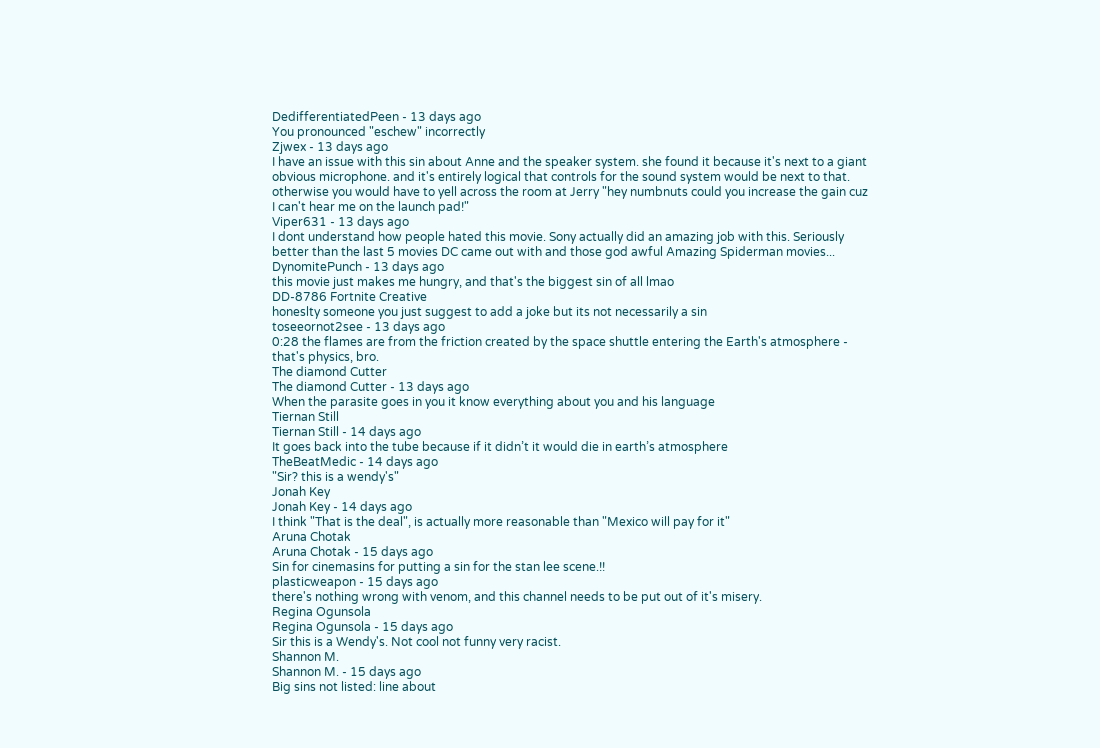DedifferentiatedPeen - 13 days ago
You pronounced "eschew" incorrectly
Zjwex - 13 days ago
I have an issue with this sin about Anne and the speaker system. she found it because it's next to a giant obvious microphone. and it's entirely logical that controls for the sound system would be next to that. otherwise you would have to yell across the room at Jerry "hey numbnuts could you increase the gain cuz I can't hear me on the launch pad!"
Viper631 - 13 days ago
I dont understand how people hated this movie. Sony actually did an amazing job with this. Seriously better than the last 5 movies DC came out with and those god awful Amazing Spiderman movies...
DynomitePunch - 13 days ago
this movie just makes me hungry, and that's the biggest sin of all lmao
DD-8786 Fortnite Creative
honeslty someone you just suggest to add a joke but its not necessarily a sin
toseeornot2see - 13 days ago
0:28 the flames are from the friction created by the space shuttle entering the Earth's atmosphere - that's physics, bro.
The diamond Cutter
The diamond Cutter - 13 days ago
When the parasite goes in you it know everything about you and his language
Tiernan Still
Tiernan Still - 14 days ago
It goes back into the tube because if it didn’t it would die in earth’s atmosphere
TheBeatMedic - 14 days ago
"Sir? this is a wendy's"
Jonah Key
Jonah Key - 14 days ago
I think "That is the deal", is actually more reasonable than "Mexico will pay for it"
Aruna Chotak
Aruna Chotak - 15 days ago
Sin for cinemasins for putting a sin for the stan lee scene.!!
plasticweapon - 15 days ago
there's nothing wrong with venom, and this channel needs to be put out of it's misery.
Regina Ogunsola
Regina Ogunsola - 15 days ago
Sir this is a Wendy's. Not cool not funny very racist.
Shannon M.
Shannon M. - 15 days ago
Big sins not listed: line about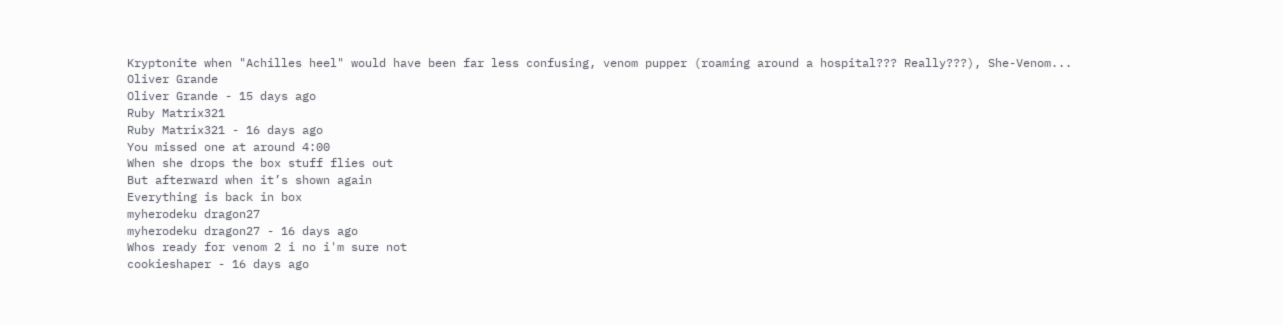Kryptonite when "Achilles heel" would have been far less confusing, venom pupper (roaming around a hospital??? Really???), She-Venom...
Oliver Grande
Oliver Grande - 15 days ago
Ruby Matrix321
Ruby Matrix321 - 16 days ago
You missed one at around 4:00
When she drops the box stuff flies out
But afterward when it’s shown again
Everything is back in box
myherodeku dragon27
myherodeku dragon27 - 16 days ago
Whos ready for venom 2 i no i'm sure not
cookieshaper - 16 days ago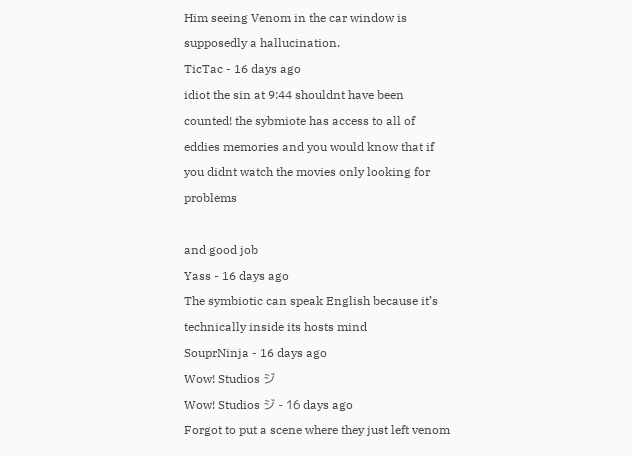Him seeing Venom in the car window is supposedly a hallucination.
TicTac - 16 days ago
idiot the sin at 9:44 shouldnt have been counted! the sybmiote has access to all of eddies memories and you would know that if you didnt watch the movies only looking for problems

and good job
Yass - 16 days ago
The symbiotic can speak English because it’s technically inside its hosts mind
SouprNinja - 16 days ago
Wow! Studios ジ
Wow! Studios ジ - 16 days ago
Forgot to put a scene where they just left venom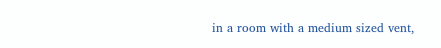in a room with a medium sized vent,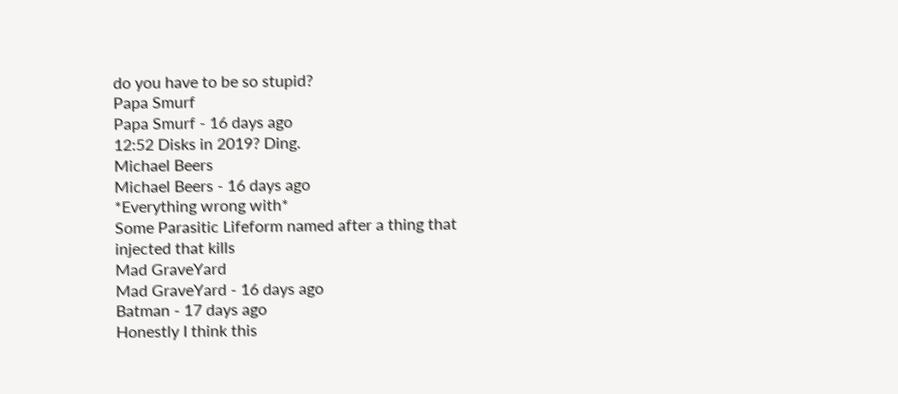do you have to be so stupid?
Papa Smurf
Papa Smurf - 16 days ago
12:52 Disks in 2019? Ding.
Michael Beers
Michael Beers - 16 days ago
*Everything wrong with*
Some Parasitic Lifeform named after a thing that injected that kills
Mad GraveYard
Mad GraveYard - 16 days ago
Batman - 17 days ago
Honestly I think this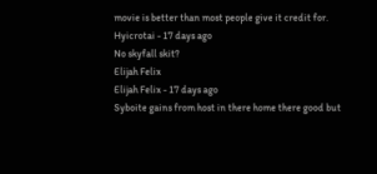movie is better than most people give it credit for.
Hyicrotai - 17 days ago
No skyfall skit?
Elijah Felix
Elijah Felix - 17 days ago
Syboite gains from host in there home there good but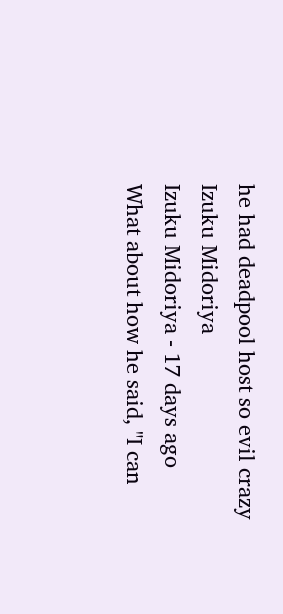he had deadpool host so evil crazy
Izuku Midoriya
Izuku Midoriya - 17 days ago
What about how he said, "I can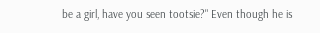be a girl, have you seen tootsie?" Even though he is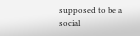supposed to be a social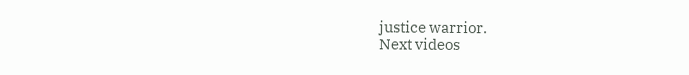justice warrior.
Next videos